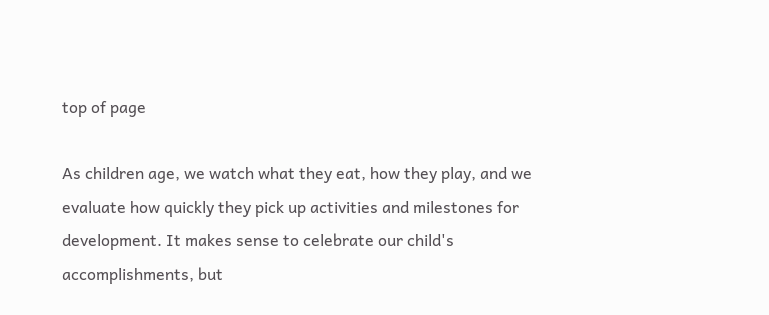top of page

As children age, we watch what they eat, how they play, and we evaluate how quickly they pick up activities and milestones for development. It makes sense to celebrate our child's accomplishments, but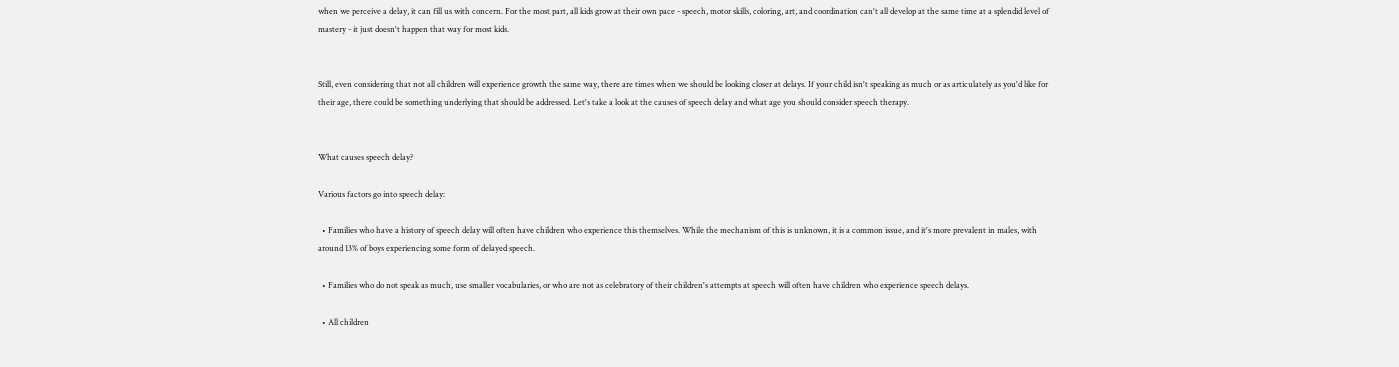when we perceive a delay, it can fill us with concern. For the most part, all kids grow at their own pace - speech, motor skills, coloring, art, and coordination can't all develop at the same time at a splendid level of mastery - it just doesn't happen that way for most kids.


Still, even considering that not all children will experience growth the same way, there are times when we should be looking closer at delays. If your child isn't speaking as much or as articulately as you'd like for their age, there could be something underlying that should be addressed. Let's take a look at the causes of speech delay and what age you should consider speech therapy.


What causes speech delay?

Various factors go into speech delay:

  • Families who have a history of speech delay will often have children who experience this themselves. While the mechanism of this is unknown, it is a common issue, and it's more prevalent in males, with around 13% of boys experiencing some form of delayed speech.

  • Families who do not speak as much, use smaller vocabularies, or who are not as celebratory of their children's attempts at speech will often have children who experience speech delays.

  • All children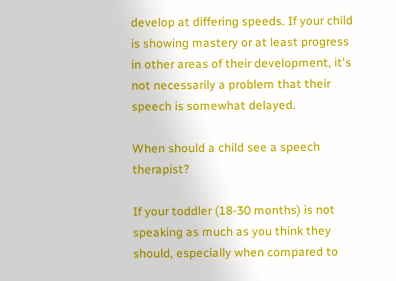develop at differing speeds. If your child is showing mastery or at least progress in other areas of their development, it's not necessarily a problem that their speech is somewhat delayed.

When should a child see a speech therapist?

If your toddler (18-30 months) is not speaking as much as you think they should, especially when compared to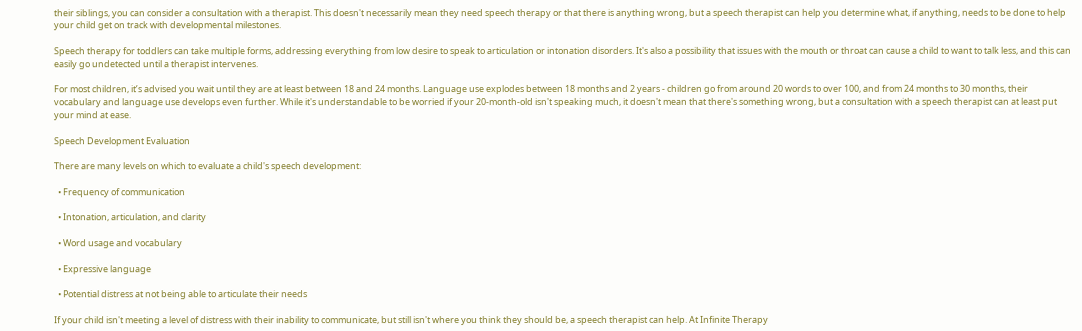their siblings, you can consider a consultation with a therapist. This doesn't necessarily mean they need speech therapy or that there is anything wrong, but a speech therapist can help you determine what, if anything, needs to be done to help your child get on track with developmental milestones.

Speech therapy for toddlers can take multiple forms, addressing everything from low desire to speak to articulation or intonation disorders. It's also a possibility that issues with the mouth or throat can cause a child to want to talk less, and this can easily go undetected until a therapist intervenes.

For most children, it’s advised you wait until they are at least between 18 and 24 months. Language use explodes between 18 months and 2 years - children go from around 20 words to over 100, and from 24 months to 30 months, their vocabulary and language use develops even further. While it's understandable to be worried if your 20-month-old isn't speaking much, it doesn't mean that there's something wrong, but a consultation with a speech therapist can at least put your mind at ease.

Speech Development Evaluation

There are many levels on which to evaluate a child's speech development:

  • Frequency of communication

  • Intonation, articulation, and clarity

  • Word usage and vocabulary

  • Expressive language

  • Potential distress at not being able to articulate their needs

If your child isn't meeting a level of distress with their inability to communicate, but still isn't where you think they should be, a speech therapist can help. At Infinite Therapy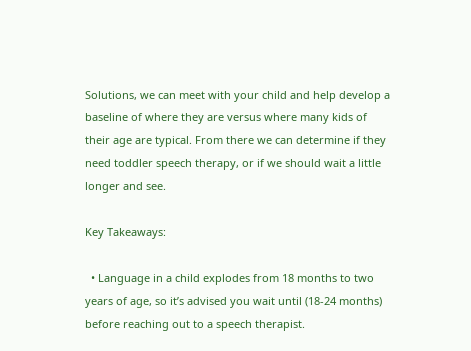Solutions, we can meet with your child and help develop a baseline of where they are versus where many kids of their age are typical. From there we can determine if they need toddler speech therapy, or if we should wait a little longer and see.

Key Takeaways:

  • Language in a child explodes from 18 months to two years of age, so it’s advised you wait until (18-24 months) before reaching out to a speech therapist.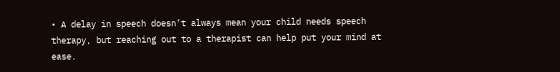• A delay in speech doesn’t always mean your child needs speech therapy, but reaching out to a therapist can help put your mind at ease.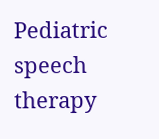Pediatric speech therapy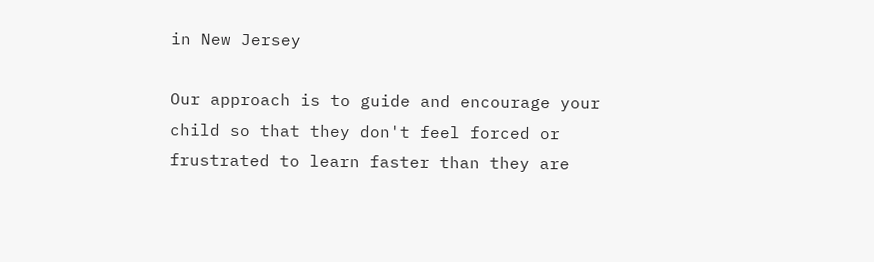in New Jersey

Our approach is to guide and encourage your child so that they don't feel forced or frustrated to learn faster than they are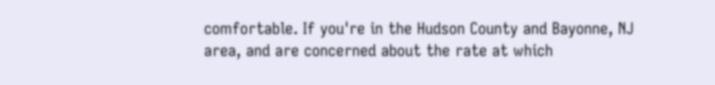comfortable. If you're in the Hudson County and Bayonne, NJ area, and are concerned about the rate at which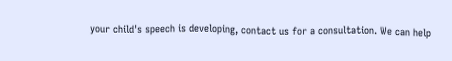your child's speech is developing, contact us for a consultation. We can help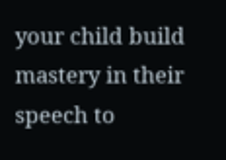your child build mastery in their speech to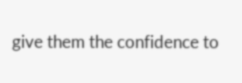give them the confidence to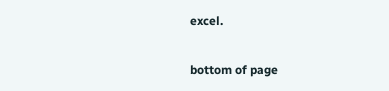excel.

bottom of page